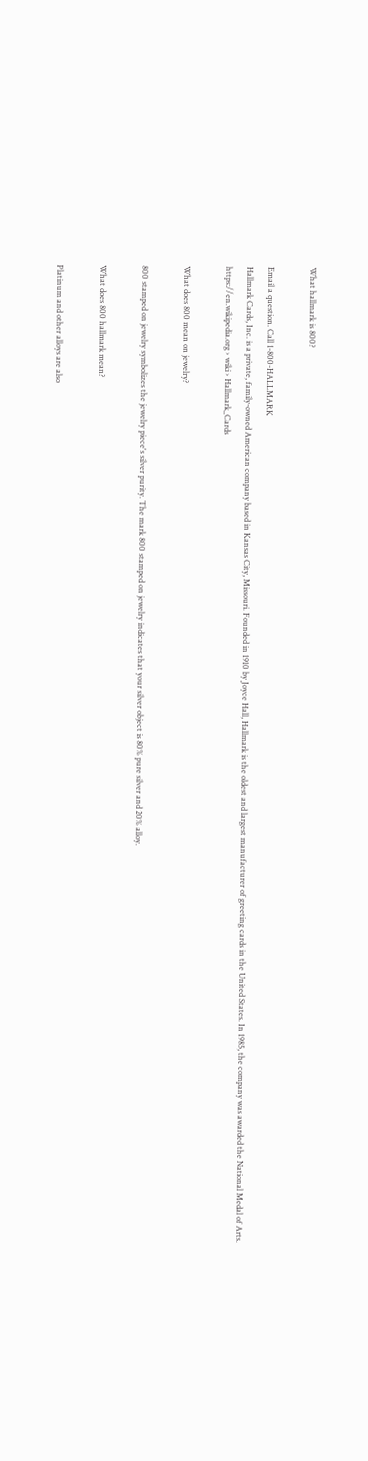What hallmark is 800?

Email a question. Call 1-800-HALLMARK
Hallmark Cards, Inc. is a private, family-owned American company based in Kansas City, Missouri. Founded in 1910 by Joyce Hall, Hallmark is the oldest and largest manufacturer of greeting cards in the United States. In 1985, the company was awarded the National Medal of Arts.
https://en.wikipedia.org › wiki › Hallmark_Cards

What does 800 mean on jewelry?

800 stamped on jewelry symbolizes the jewelry piece's silver purity. The mark 800 stamped on jewelry indicates that your silver object is 80% pure silver and 20% alloy.

What does 800 hallmark mean?

Platinum and other alloys are also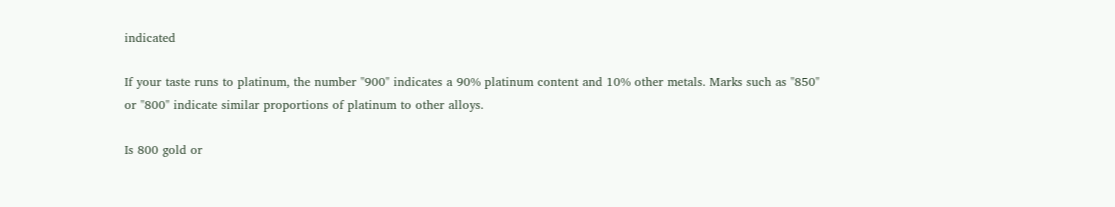indicated

If your taste runs to platinum, the number "900" indicates a 90% platinum content and 10% other metals. Marks such as "850" or "800" indicate similar proportions of platinum to other alloys.

Is 800 gold or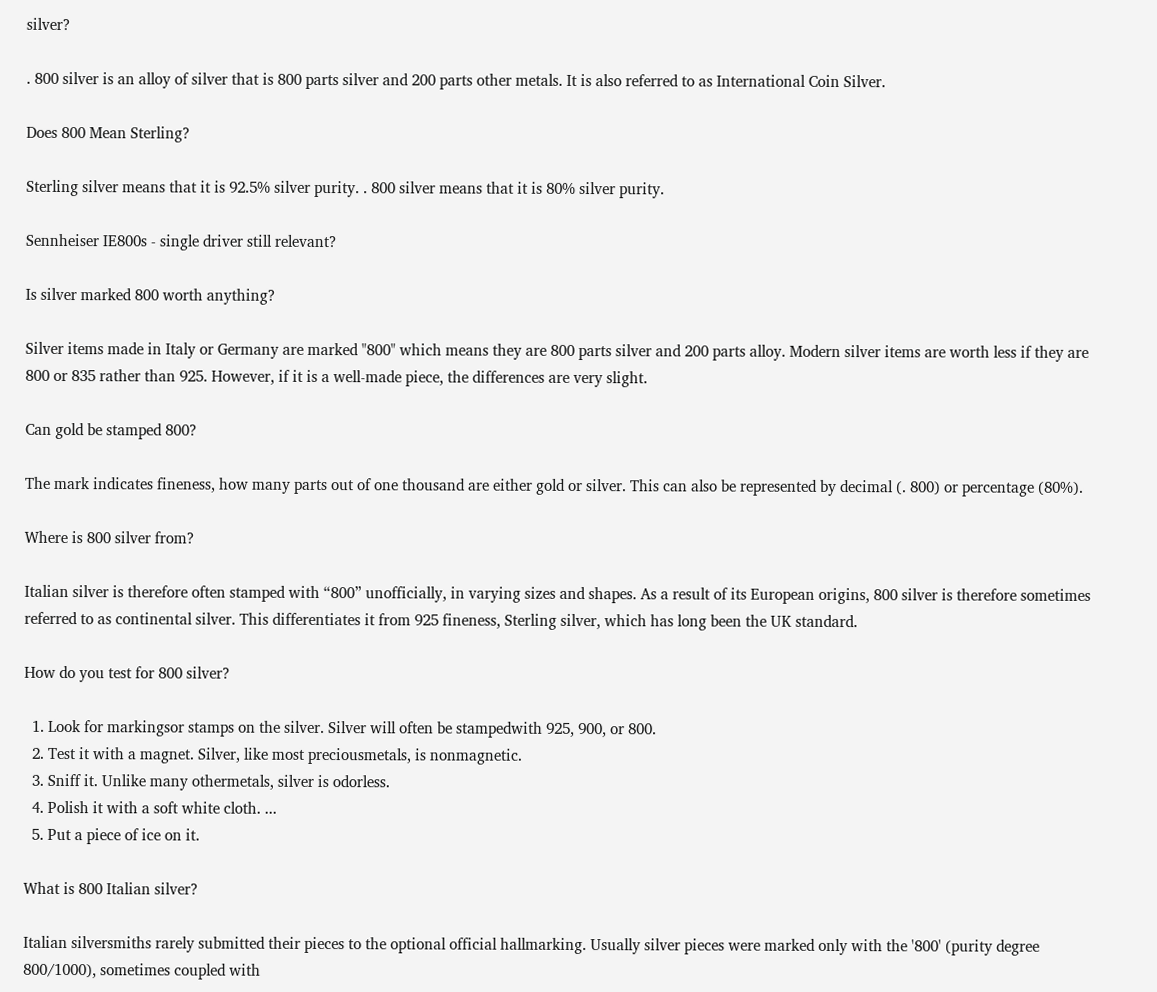silver?

. 800 silver is an alloy of silver that is 800 parts silver and 200 parts other metals. It is also referred to as International Coin Silver.

Does 800 Mean Sterling?

Sterling silver means that it is 92.5% silver purity. . 800 silver means that it is 80% silver purity.

Sennheiser IE800s - single driver still relevant?

Is silver marked 800 worth anything?

Silver items made in Italy or Germany are marked "800" which means they are 800 parts silver and 200 parts alloy. Modern silver items are worth less if they are 800 or 835 rather than 925. However, if it is a well-made piece, the differences are very slight.

Can gold be stamped 800?

The mark indicates fineness, how many parts out of one thousand are either gold or silver. This can also be represented by decimal (. 800) or percentage (80%).

Where is 800 silver from?

Italian silver is therefore often stamped with “800” unofficially, in varying sizes and shapes. As a result of its European origins, 800 silver is therefore sometimes referred to as continental silver. This differentiates it from 925 fineness, Sterling silver, which has long been the UK standard.

How do you test for 800 silver?

  1. Look for markingsor stamps on the silver. Silver will often be stampedwith 925, 900, or 800.
  2. Test it with a magnet. Silver, like most preciousmetals, is nonmagnetic.
  3. Sniff it. Unlike many othermetals, silver is odorless.
  4. Polish it with a soft white cloth. ...
  5. Put a piece of ice on it.

What is 800 Italian silver?

Italian silversmiths rarely submitted their pieces to the optional official hallmarking. Usually silver pieces were marked only with the '800' (purity degree 800/1000), sometimes coupled with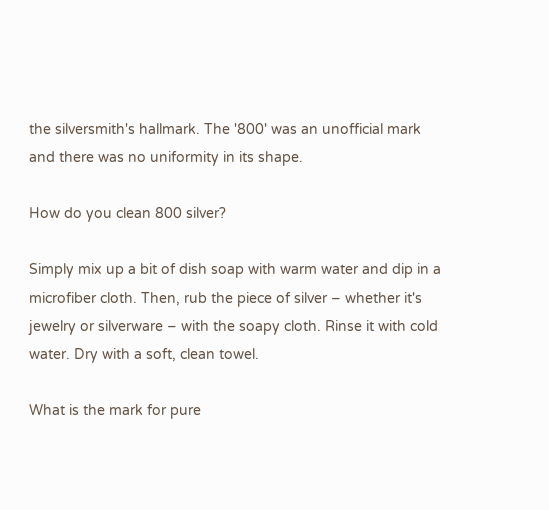the silversmith's hallmark. The '800' was an unofficial mark and there was no uniformity in its shape.

How do you clean 800 silver?

Simply mix up a bit of dish soap with warm water and dip in a microfiber cloth. Then, rub the piece of silver – whether it's jewelry or silverware – with the soapy cloth. Rinse it with cold water. Dry with a soft, clean towel.

What is the mark for pure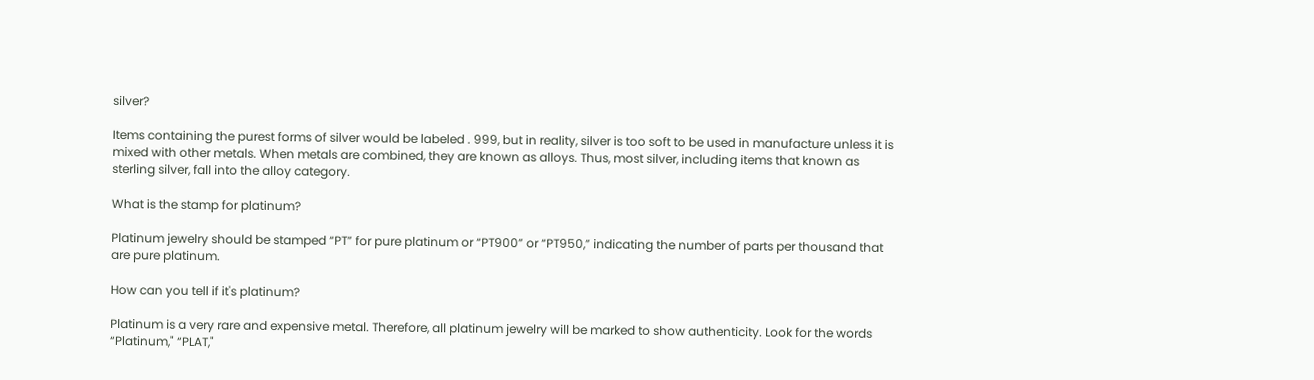silver?

Items containing the purest forms of silver would be labeled . 999, but in reality, silver is too soft to be used in manufacture unless it is mixed with other metals. When metals are combined, they are known as alloys. Thus, most silver, including items that known as sterling silver, fall into the alloy category.

What is the stamp for platinum?

Platinum jewelry should be stamped “PT” for pure platinum or “PT900” or “PT950,” indicating the number of parts per thousand that are pure platinum.

How can you tell if it's platinum?

Platinum is a very rare and expensive metal. Therefore, all platinum jewelry will be marked to show authenticity. Look for the words “Platinum," “PLAT,"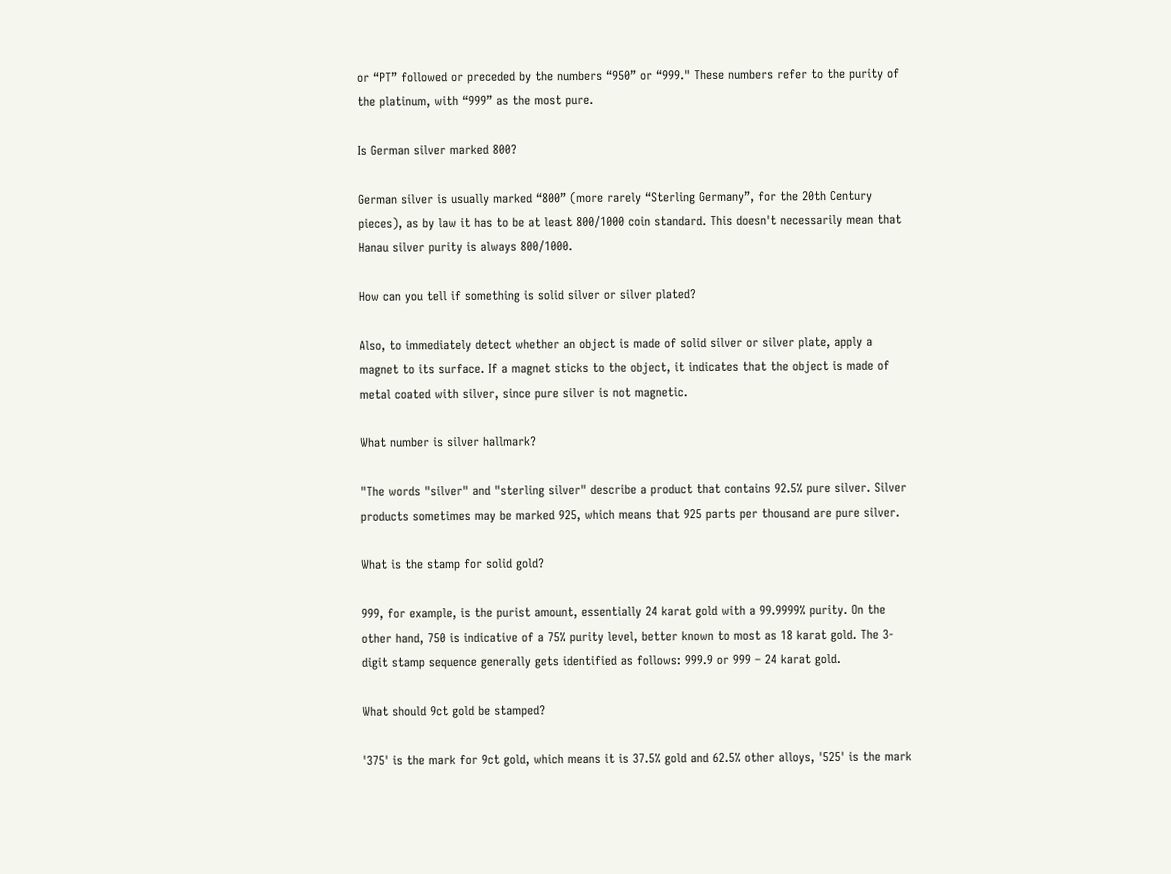or “PT” followed or preceded by the numbers “950” or “999." These numbers refer to the purity of the platinum, with “999” as the most pure.

Is German silver marked 800?

German silver is usually marked “800” (more rarely “Sterling Germany”, for the 20th Century pieces), as by law it has to be at least 800/1000 coin standard. This doesn't necessarily mean that Hanau silver purity is always 800/1000.

How can you tell if something is solid silver or silver plated?

Also, to immediately detect whether an object is made of solid silver or silver plate, apply a magnet to its surface. If a magnet sticks to the object, it indicates that the object is made of metal coated with silver, since pure silver is not magnetic.

What number is silver hallmark?

"The words "silver" and "sterling silver" describe a product that contains 92.5% pure silver. Silver products sometimes may be marked 925, which means that 925 parts per thousand are pure silver.

What is the stamp for solid gold?

999, for example, is the purist amount, essentially 24 karat gold with a 99.9999% purity. On the other hand, 750 is indicative of a 75% purity level, better known to most as 18 karat gold. The 3-digit stamp sequence generally gets identified as follows: 999.9 or 999 – 24 karat gold.

What should 9ct gold be stamped?

'375' is the mark for 9ct gold, which means it is 37.5% gold and 62.5% other alloys, '525' is the mark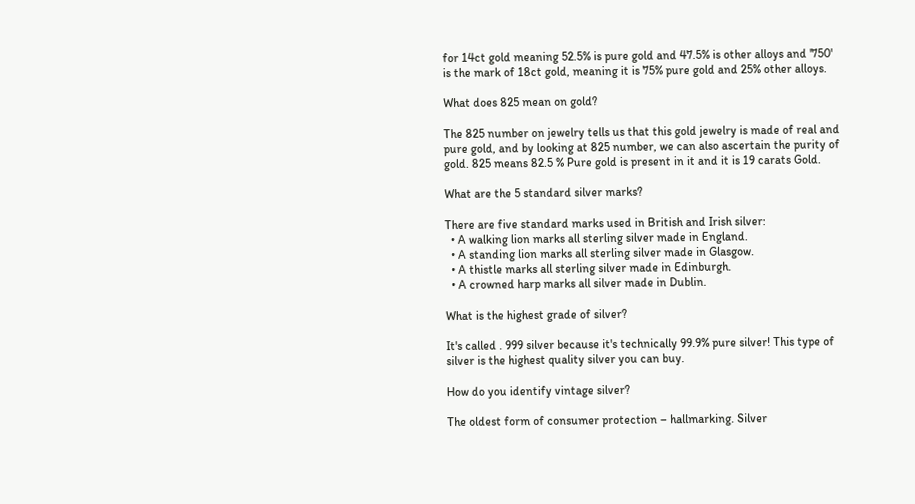for 14ct gold meaning 52.5% is pure gold and 47.5% is other alloys and '750' is the mark of 18ct gold, meaning it is 75% pure gold and 25% other alloys.

What does 825 mean on gold?

The 825 number on jewelry tells us that this gold jewelry is made of real and pure gold, and by looking at 825 number, we can also ascertain the purity of gold. 825 means 82.5 % Pure gold is present in it and it is 19 carats Gold.

What are the 5 standard silver marks?

There are five standard marks used in British and Irish silver:
  • A walking lion marks all sterling silver made in England.
  • A standing lion marks all sterling silver made in Glasgow.
  • A thistle marks all sterling silver made in Edinburgh.
  • A crowned harp marks all silver made in Dublin.

What is the highest grade of silver?

It's called . 999 silver because it's technically 99.9% pure silver! This type of silver is the highest quality silver you can buy.

How do you identify vintage silver?

The oldest form of consumer protection – hallmarking. Silver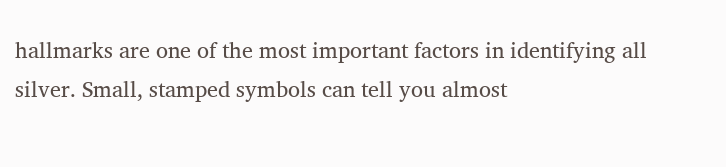hallmarks are one of the most important factors in identifying all silver. Small, stamped symbols can tell you almost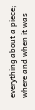everything about a piece; where and when it was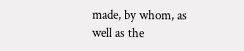made, by whom, as well as the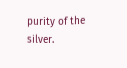purity of the silver.